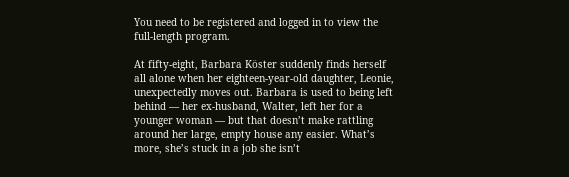You need to be registered and logged in to view the full-length program.

At fifty-eight, Barbara Köster suddenly finds herself all alone when her eighteen-year-old daughter, Leonie, unexpectedly moves out. Barbara is used to being left behind — her ex-husband, Walter, left her for a younger woman — but that doesn’t make rattling around her large, empty house any easier. What’s more, she’s stuck in a job she isn’t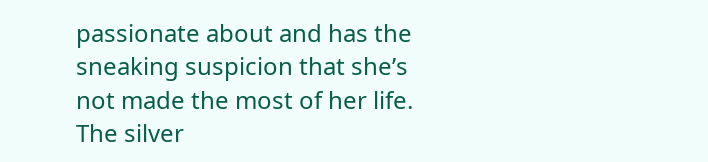passionate about and has the sneaking suspicion that she’s not made the most of her life. The silver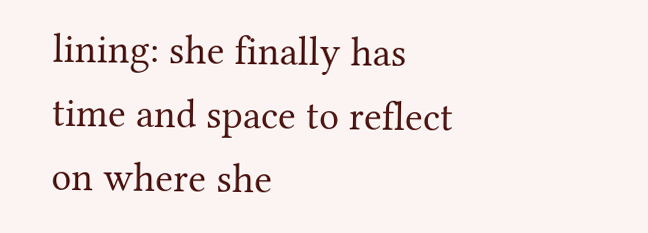lining: she finally has time and space to reflect on where she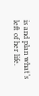is and plan what’s left of her life.